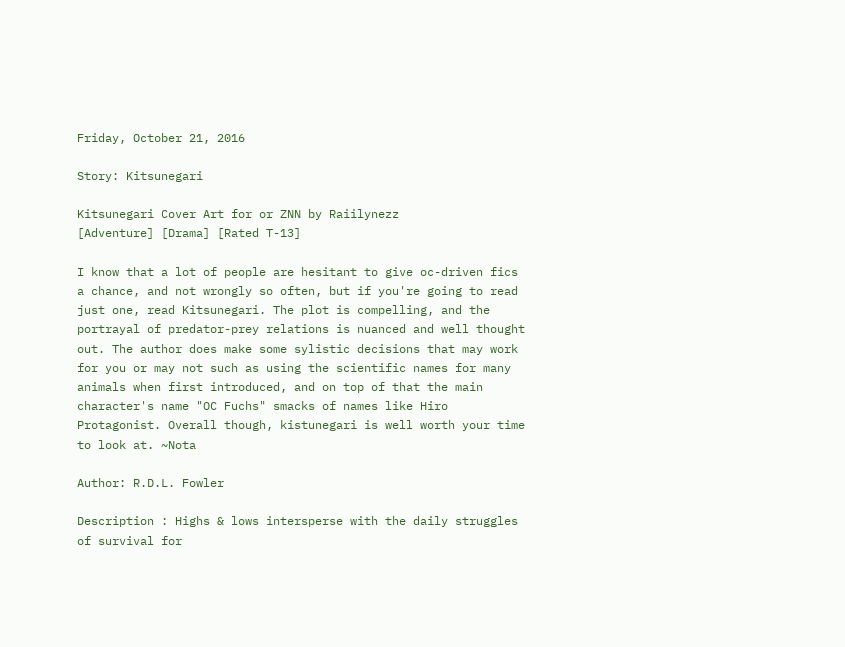Friday, October 21, 2016

Story: Kitsunegari

Kitsunegari Cover Art for or ZNN by Raiilynezz
[Adventure] [Drama] [Rated T-13]

I know that a lot of people are hesitant to give oc-driven fics a chance, and not wrongly so often, but if you're going to read just one, read Kitsunegari. The plot is compelling, and the portrayal of predator-prey relations is nuanced and well thought out. The author does make some sylistic decisions that may work for you or may not such as using the scientific names for many animals when first introduced, and on top of that the main character's name "OC Fuchs" smacks of names like Hiro Protagonist. Overall though, kistunegari is well worth your time to look at. ~Nota

Author: R.D.L. Fowler

Description : Highs & lows intersperse with the daily struggles of survival for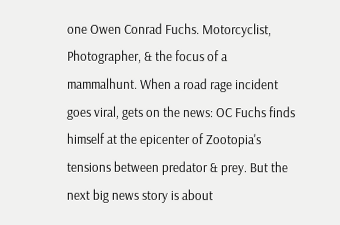one Owen Conrad Fuchs. Motorcyclist, Photographer, & the focus of a mammalhunt. When a road rage incident goes viral, gets on the news: OC Fuchs finds himself at the epicenter of Zootopia's tensions between predator & prey. But the next big news story is about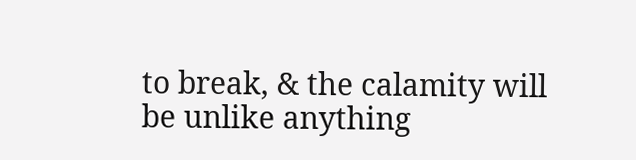to break, & the calamity will be unlike anything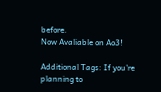before.
Now Avaliable on Ao3!

Additional Tags: If you're planning to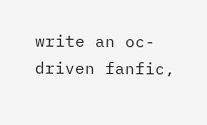write an oc-driven fanfic,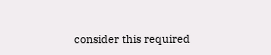consider this required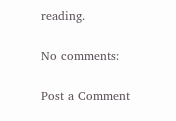reading.

No comments:

Post a Comment